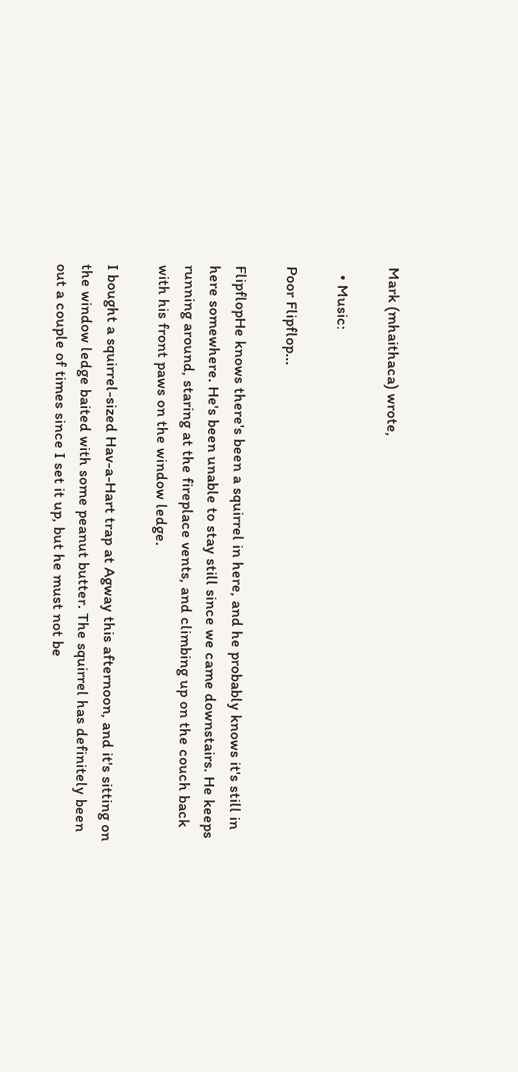Mark (mhaithaca) wrote,

  • Music:

Poor Flipflop...

FlipflopHe knows there's been a squirrel in here, and he probably knows it's still in here somewhere. He's been unable to stay still since we came downstairs. He keeps running around, staring at the fireplace vents, and climbing up on the couch back with his front paws on the window ledge.

I bought a squirrel-sized Hav-a-Hart trap at Agway this afternoon, and it's sitting on the window ledge baited with some peanut butter. The squirrel has definitely been out a couple of times since I set it up, but he must not be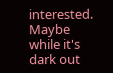interested. Maybe while it's dark out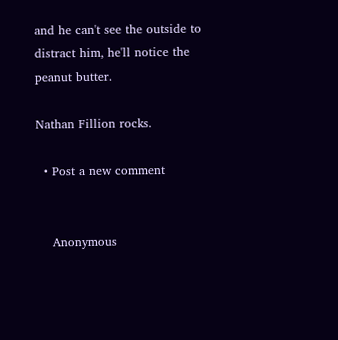and he can't see the outside to distract him, he'll notice the peanut butter.

Nathan Fillion rocks.

  • Post a new comment


    Anonymous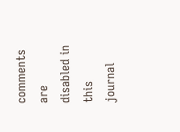comments are disabled in this journal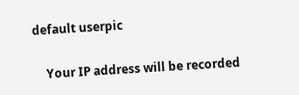default userpic

    Your IP address will be recorded